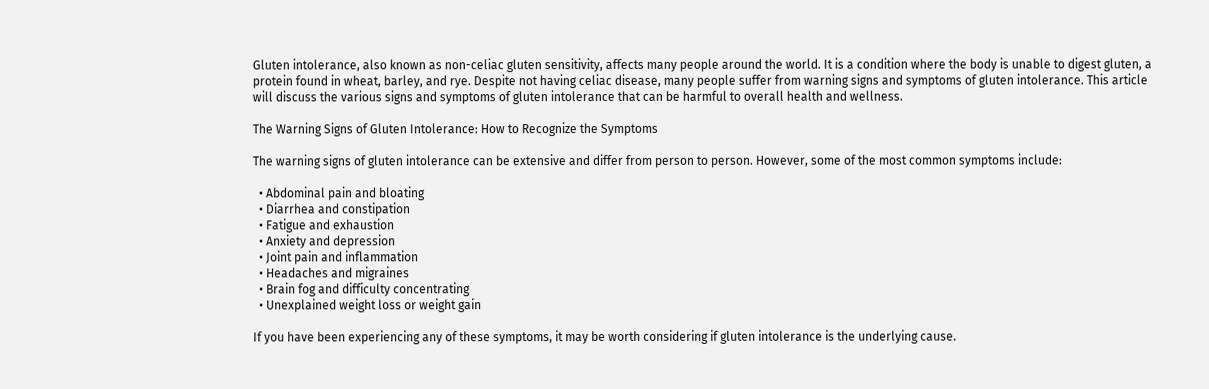Gluten intolerance, also known as non-celiac gluten sensitivity, affects many people around the world. It is a condition where the body is unable to digest gluten, a protein found in wheat, barley, and rye. Despite not having celiac disease, many people suffer from warning signs and symptoms of gluten intolerance. This article will discuss the various signs and symptoms of gluten intolerance that can be harmful to overall health and wellness.

The Warning Signs of Gluten Intolerance: How to Recognize the Symptoms

The warning signs of gluten intolerance can be extensive and differ from person to person. However, some of the most common symptoms include:

  • Abdominal pain and bloating
  • Diarrhea and constipation
  • Fatigue and exhaustion
  • Anxiety and depression
  • Joint pain and inflammation
  • Headaches and migraines
  • Brain fog and difficulty concentrating
  • Unexplained weight loss or weight gain

If you have been experiencing any of these symptoms, it may be worth considering if gluten intolerance is the underlying cause.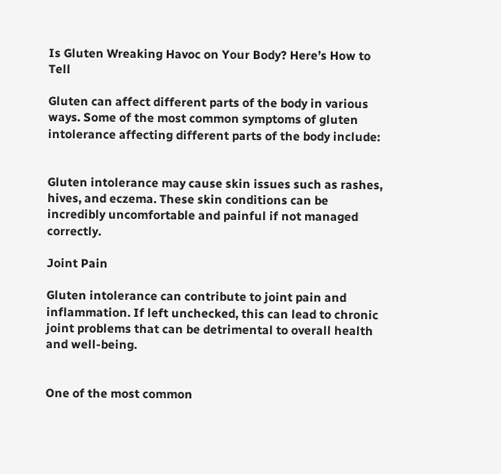Is Gluten Wreaking Havoc on Your Body? Here’s How to Tell

Gluten can affect different parts of the body in various ways. Some of the most common symptoms of gluten intolerance affecting different parts of the body include:


Gluten intolerance may cause skin issues such as rashes, hives, and eczema. These skin conditions can be incredibly uncomfortable and painful if not managed correctly.

Joint Pain

Gluten intolerance can contribute to joint pain and inflammation. If left unchecked, this can lead to chronic joint problems that can be detrimental to overall health and well-being.


One of the most common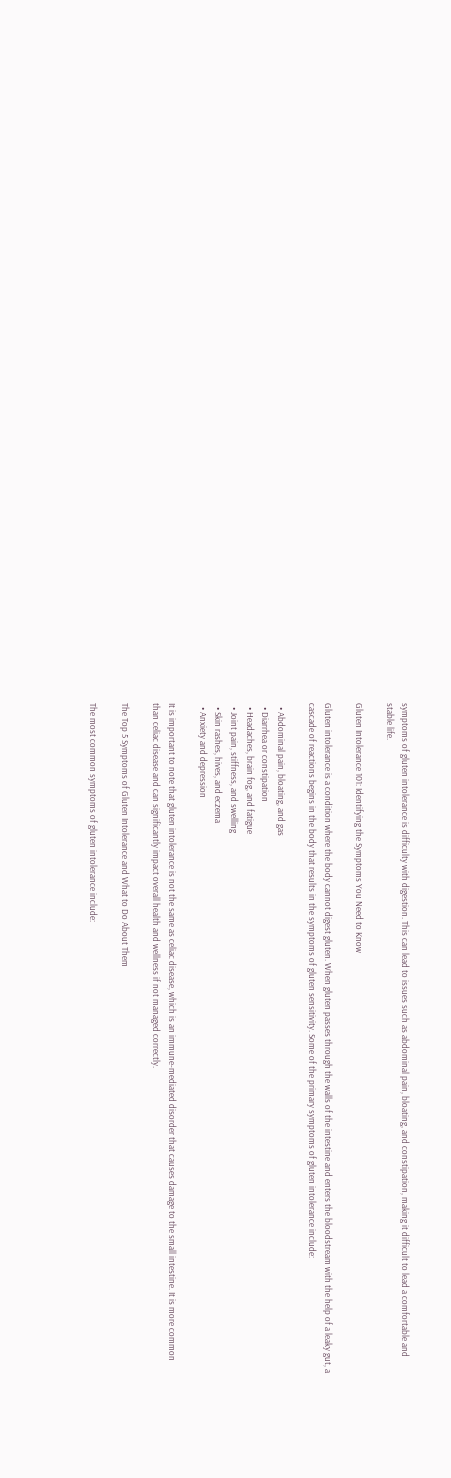symptoms of gluten intolerance is difficulty with digestion. This can lead to issues such as abdominal pain, bloating, and constipation, making it difficult to lead a comfortable and stable life.

Gluten Intolerance 101: Identifying the Symptoms You Need to Know

Gluten intolerance is a condition where the body cannot digest gluten. When gluten passes through the walls of the intestine and enters the bloodstream with the help of a leaky gut, a cascade of reactions begins in the body that results in the symptoms of gluten sensitivity. Some of the primary symptoms of gluten intolerance include:

  • Abdominal pain, bloating, and gas
  • Diarrhea or constipation
  • Headaches, brain fog, and fatigue
  • Joint pain, stiffness, and swelling
  • Skin rashes, hives, and eczema
  • Anxiety and depression

It is important to note that gluten intolerance is not the same as celiac disease, which is an immune-mediated disorder that causes damage to the small intestine. It is more common than celiac disease and can significantly impact overall health and wellness if not managed correctly.

The Top 5 Symptoms of Gluten Intolerance and What to Do About Them

The most common symptoms of gluten intolerance include: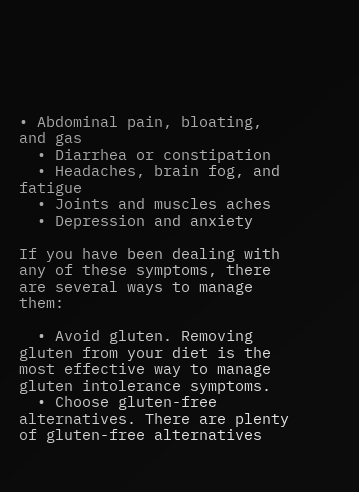• Abdominal pain, bloating, and gas
  • Diarrhea or constipation
  • Headaches, brain fog, and fatigue
  • Joints and muscles aches
  • Depression and anxiety

If you have been dealing with any of these symptoms, there are several ways to manage them:

  • Avoid gluten. Removing gluten from your diet is the most effective way to manage gluten intolerance symptoms.
  • Choose gluten-free alternatives. There are plenty of gluten-free alternatives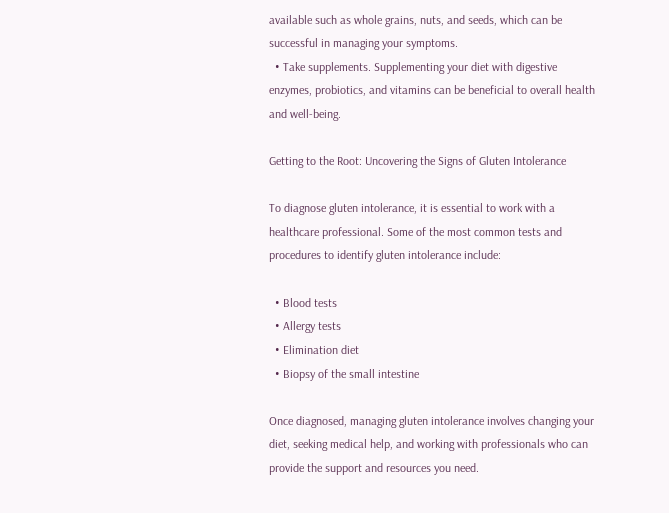available such as whole grains, nuts, and seeds, which can be successful in managing your symptoms.
  • Take supplements. Supplementing your diet with digestive enzymes, probiotics, and vitamins can be beneficial to overall health and well-being.

Getting to the Root: Uncovering the Signs of Gluten Intolerance

To diagnose gluten intolerance, it is essential to work with a healthcare professional. Some of the most common tests and procedures to identify gluten intolerance include:

  • Blood tests
  • Allergy tests
  • Elimination diet
  • Biopsy of the small intestine

Once diagnosed, managing gluten intolerance involves changing your diet, seeking medical help, and working with professionals who can provide the support and resources you need.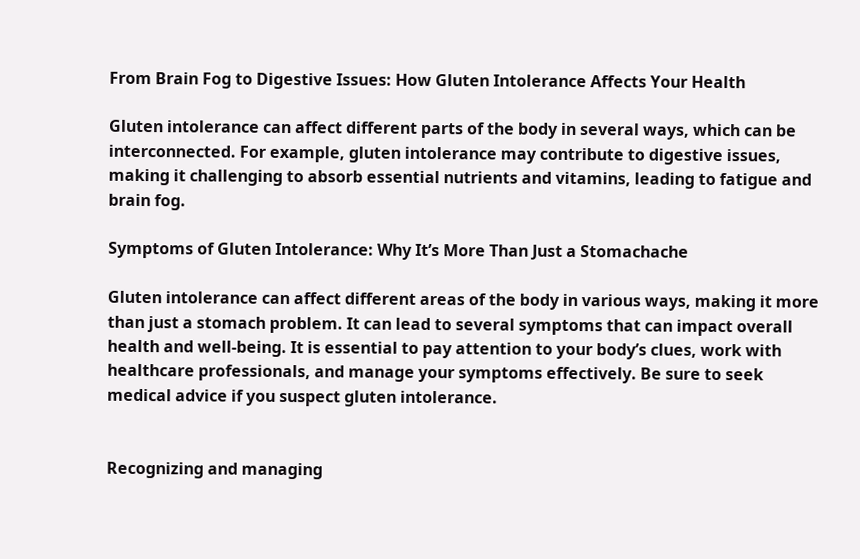From Brain Fog to Digestive Issues: How Gluten Intolerance Affects Your Health

Gluten intolerance can affect different parts of the body in several ways, which can be interconnected. For example, gluten intolerance may contribute to digestive issues, making it challenging to absorb essential nutrients and vitamins, leading to fatigue and brain fog.

Symptoms of Gluten Intolerance: Why It’s More Than Just a Stomachache

Gluten intolerance can affect different areas of the body in various ways, making it more than just a stomach problem. It can lead to several symptoms that can impact overall health and well-being. It is essential to pay attention to your body’s clues, work with healthcare professionals, and manage your symptoms effectively. Be sure to seek medical advice if you suspect gluten intolerance.


Recognizing and managing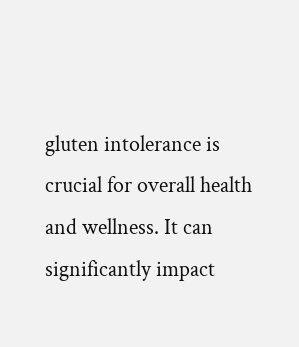gluten intolerance is crucial for overall health and wellness. It can significantly impact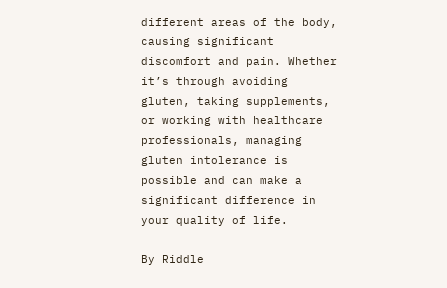different areas of the body, causing significant discomfort and pain. Whether it’s through avoiding gluten, taking supplements, or working with healthcare professionals, managing gluten intolerance is possible and can make a significant difference in your quality of life.

By Riddle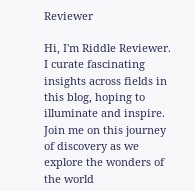Reviewer

Hi, I'm Riddle Reviewer. I curate fascinating insights across fields in this blog, hoping to illuminate and inspire. Join me on this journey of discovery as we explore the wonders of the world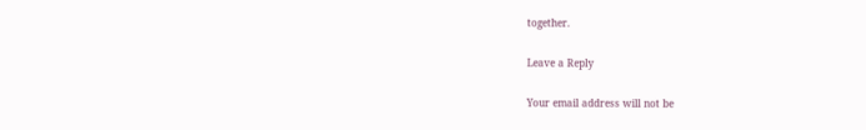together.

Leave a Reply

Your email address will not be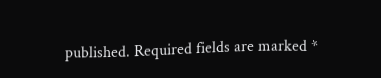published. Required fields are marked *